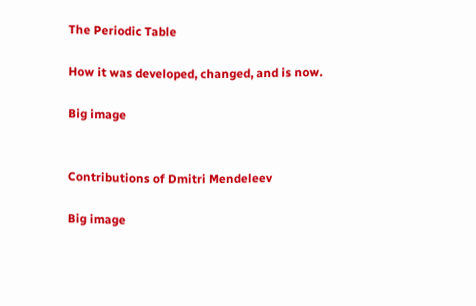The Periodic Table

How it was developed, changed, and is now.

Big image


Contributions of Dmitri Mendeleev

Big image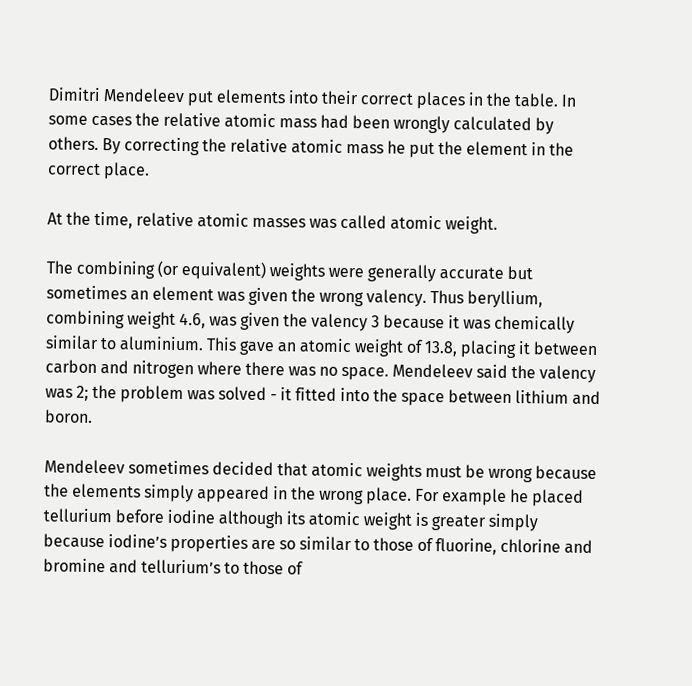Dimitri Mendeleev put elements into their correct places in the table. In some cases the relative atomic mass had been wrongly calculated by others. By correcting the relative atomic mass he put the element in the correct place.

At the time, relative atomic masses was called atomic weight.

The combining (or equivalent) weights were generally accurate but sometimes an element was given the wrong valency. Thus beryllium, combining weight 4.6, was given the valency 3 because it was chemically similar to aluminium. This gave an atomic weight of 13.8, placing it between carbon and nitrogen where there was no space. Mendeleev said the valency was 2; the problem was solved - it fitted into the space between lithium and boron.

Mendeleev sometimes decided that atomic weights must be wrong because the elements simply appeared in the wrong place. For example he placed tellurium before iodine although its atomic weight is greater simply because iodine’s properties are so similar to those of fluorine, chlorine and bromine and tellurium’s to those of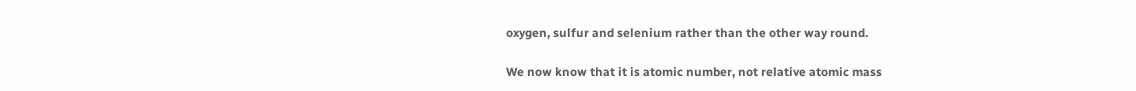oxygen, sulfur and selenium rather than the other way round.

We now know that it is atomic number, not relative atomic mass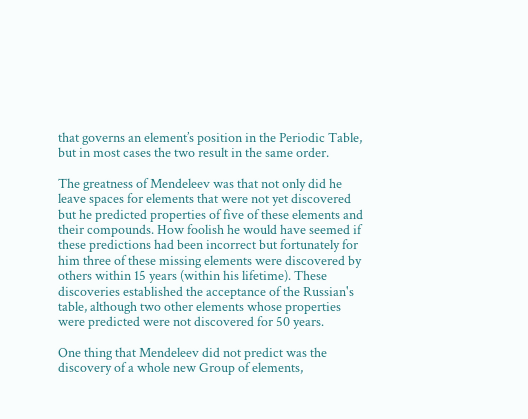that governs an element’s position in the Periodic Table, but in most cases the two result in the same order.

The greatness of Mendeleev was that not only did he leave spaces for elements that were not yet discovered but he predicted properties of five of these elements and their compounds. How foolish he would have seemed if these predictions had been incorrect but fortunately for him three of these missing elements were discovered by others within 15 years (within his lifetime). These discoveries established the acceptance of the Russian's table, although two other elements whose properties were predicted were not discovered for 50 years.

One thing that Mendeleev did not predict was the discovery of a whole new Group of elements,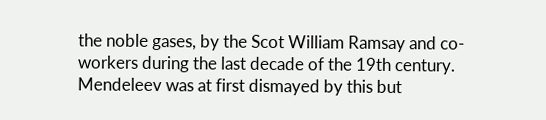the noble gases, by the Scot William Ramsay and co-workers during the last decade of the 19th century. Mendeleev was at first dismayed by this but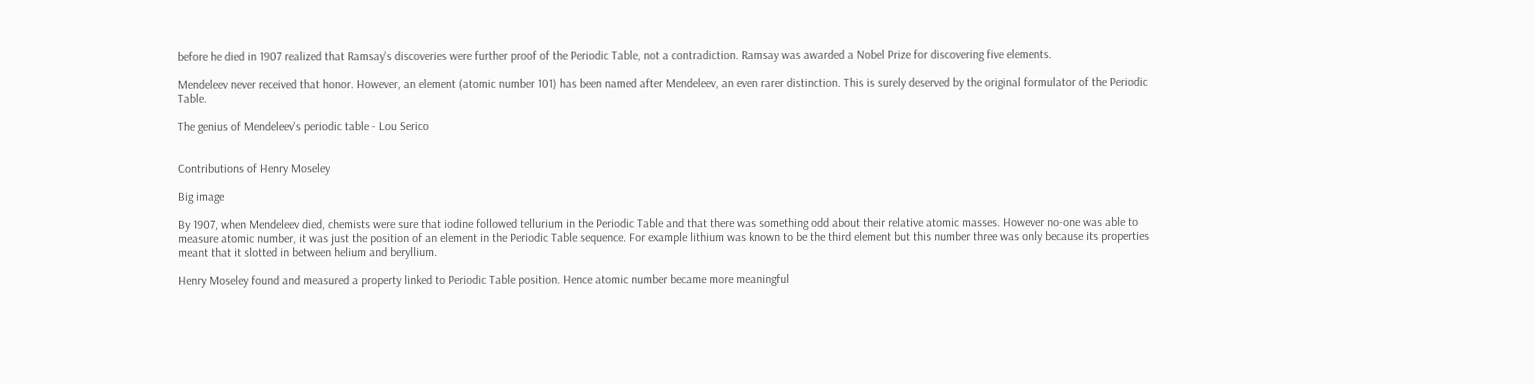before he died in 1907 realized that Ramsay's discoveries were further proof of the Periodic Table, not a contradiction. Ramsay was awarded a Nobel Prize for discovering five elements.

Mendeleev never received that honor. However, an element (atomic number 101) has been named after Mendeleev, an even rarer distinction. This is surely deserved by the original formulator of the Periodic Table.

The genius of Mendeleev's periodic table - Lou Serico


Contributions of Henry Moseley

Big image

By 1907, when Mendeleev died, chemists were sure that iodine followed tellurium in the Periodic Table and that there was something odd about their relative atomic masses. However no-one was able to measure atomic number, it was just the position of an element in the Periodic Table sequence. For example lithium was known to be the third element but this number three was only because its properties meant that it slotted in between helium and beryllium.

Henry Moseley found and measured a property linked to Periodic Table position. Hence atomic number became more meaningful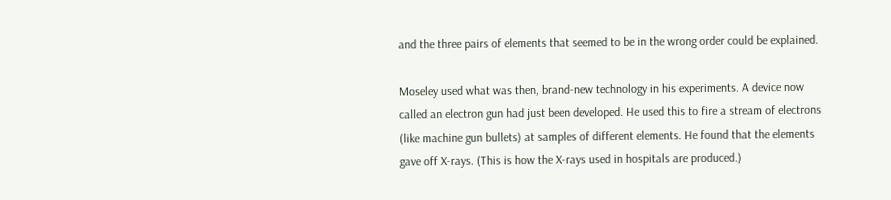and the three pairs of elements that seemed to be in the wrong order could be explained.

Moseley used what was then, brand-new technology in his experiments. A device now called an electron gun had just been developed. He used this to fire a stream of electrons (like machine gun bullets) at samples of different elements. He found that the elements gave off X-rays. (This is how the X-rays used in hospitals are produced.)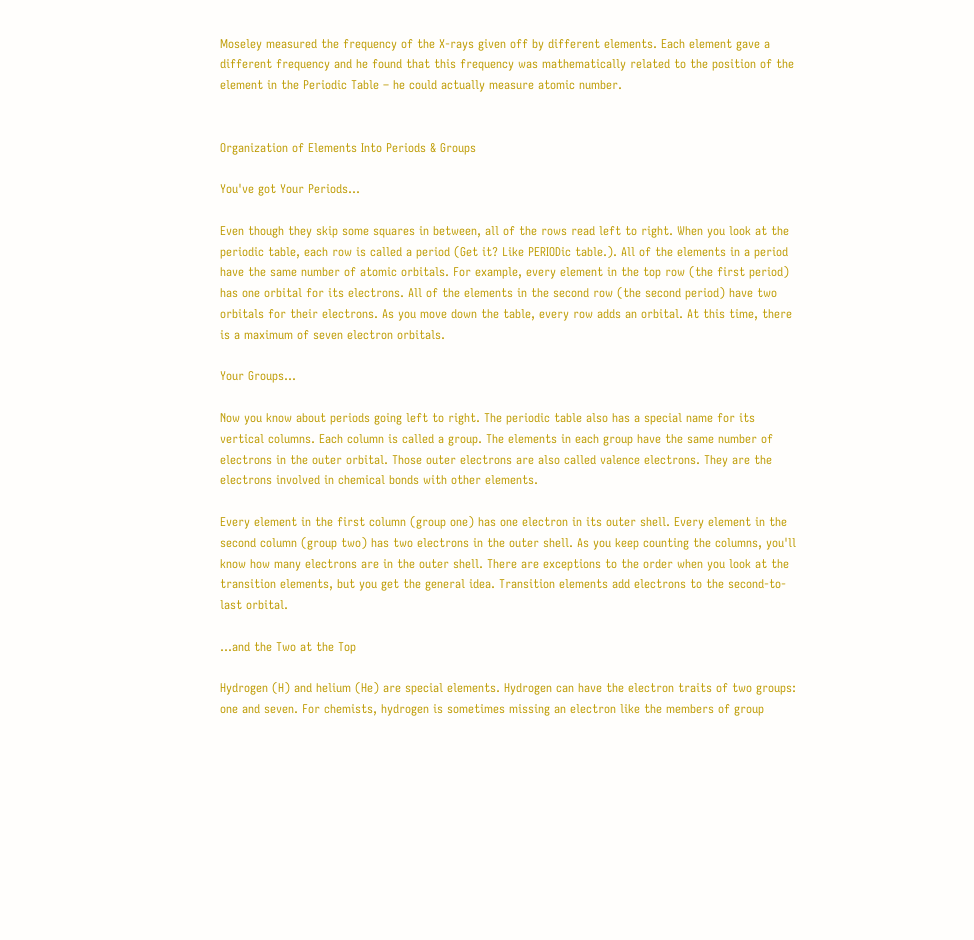Moseley measured the frequency of the X-rays given off by different elements. Each element gave a different frequency and he found that this frequency was mathematically related to the position of the element in the Periodic Table – he could actually measure atomic number.


Organization of Elements Into Periods & Groups

You've got Your Periods...

Even though they skip some squares in between, all of the rows read left to right. When you look at the periodic table, each row is called a period (Get it? Like PERIODic table.). All of the elements in a period have the same number of atomic orbitals. For example, every element in the top row (the first period) has one orbital for its electrons. All of the elements in the second row (the second period) have two orbitals for their electrons. As you move down the table, every row adds an orbital. At this time, there is a maximum of seven electron orbitals.

Your Groups...

Now you know about periods going left to right. The periodic table also has a special name for its vertical columns. Each column is called a group. The elements in each group have the same number of electrons in the outer orbital. Those outer electrons are also called valence electrons. They are the electrons involved in chemical bonds with other elements.

Every element in the first column (group one) has one electron in its outer shell. Every element in the second column (group two) has two electrons in the outer shell. As you keep counting the columns, you'll know how many electrons are in the outer shell. There are exceptions to the order when you look at the transition elements, but you get the general idea. Transition elements add electrons to the second-to-last orbital.

...and the Two at the Top

Hydrogen (H) and helium (He) are special elements. Hydrogen can have the electron traits of two groups: one and seven. For chemists, hydrogen is sometimes missing an electron like the members of group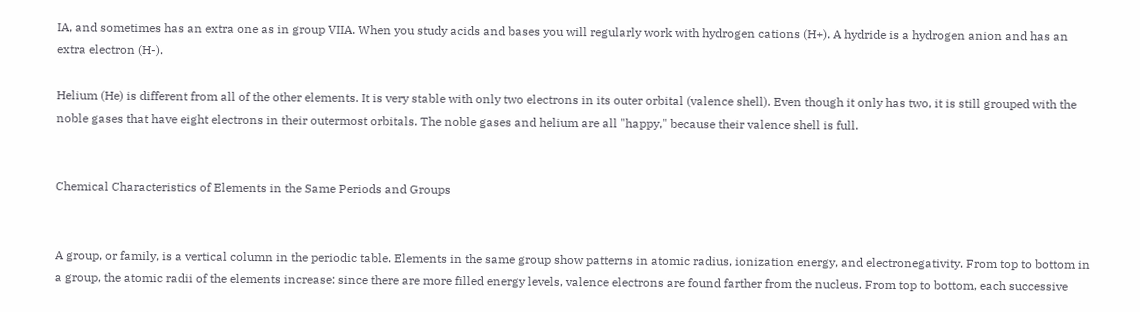IA, and sometimes has an extra one as in group VIIA. When you study acids and bases you will regularly work with hydrogen cations (H+). A hydride is a hydrogen anion and has an extra electron (H-).

Helium (He) is different from all of the other elements. It is very stable with only two electrons in its outer orbital (valence shell). Even though it only has two, it is still grouped with the noble gases that have eight electrons in their outermost orbitals. The noble gases and helium are all "happy," because their valence shell is full.


Chemical Characteristics of Elements in the Same Periods and Groups


A group, or family, is a vertical column in the periodic table. Elements in the same group show patterns in atomic radius, ionization energy, and electronegativity. From top to bottom in a group, the atomic radii of the elements increase: since there are more filled energy levels, valence electrons are found farther from the nucleus. From top to bottom, each successive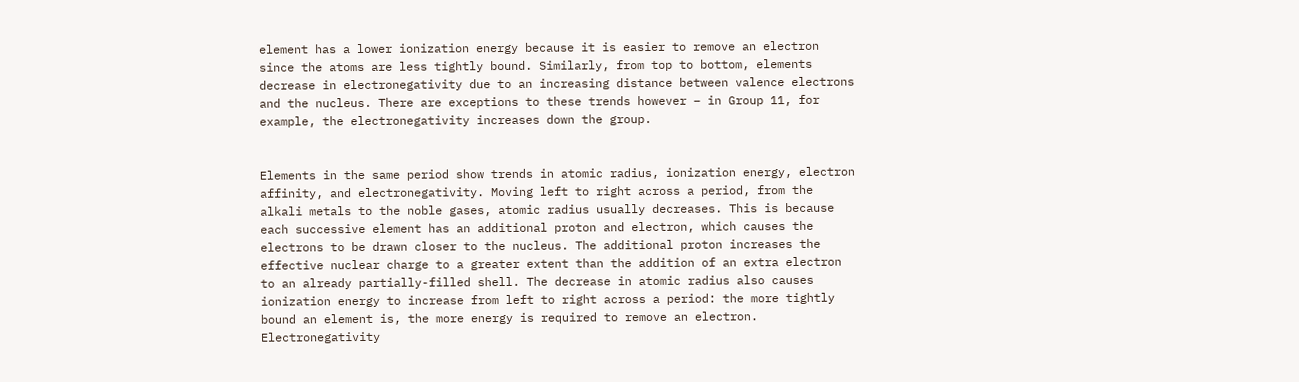element has a lower ionization energy because it is easier to remove an electron since the atoms are less tightly bound. Similarly, from top to bottom, elements decrease in electronegativity due to an increasing distance between valence electrons and the nucleus. There are exceptions to these trends however – in Group 11, for example, the electronegativity increases down the group.


Elements in the same period show trends in atomic radius, ionization energy, electron affinity, and electronegativity. Moving left to right across a period, from the alkali metals to the noble gases, atomic radius usually decreases. This is because each successive element has an additional proton and electron, which causes the electrons to be drawn closer to the nucleus. The additional proton increases the effective nuclear charge to a greater extent than the addition of an extra electron to an already partially-filled shell. The decrease in atomic radius also causes ionization energy to increase from left to right across a period: the more tightly bound an element is, the more energy is required to remove an electron. Electronegativity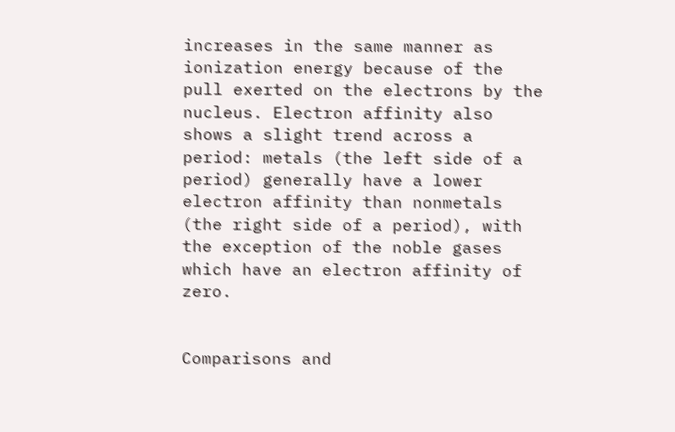increases in the same manner as ionization energy because of the pull exerted on the electrons by the nucleus. Electron affinity also shows a slight trend across a period: metals (the left side of a period) generally have a lower electron affinity than nonmetals (the right side of a period), with the exception of the noble gases which have an electron affinity of zero.


Comparisons and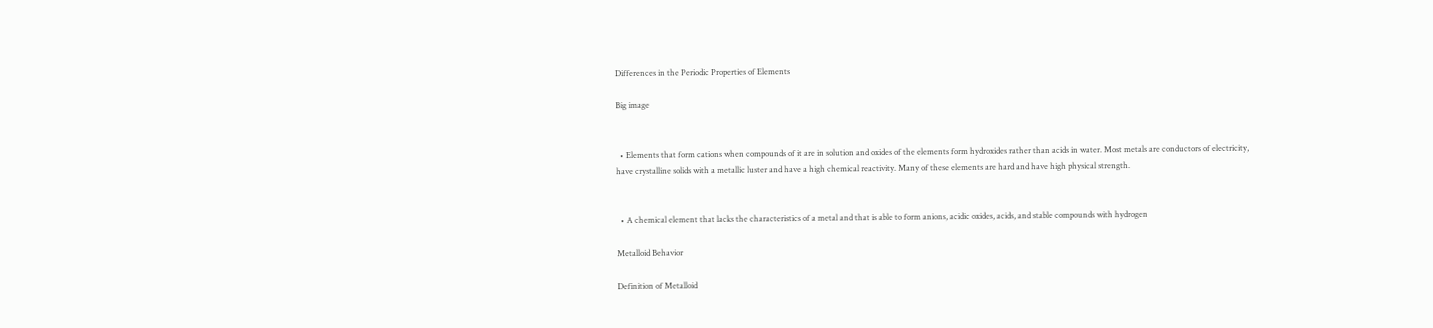Differences in the Periodic Properties of Elements

Big image


  • Elements that form cations when compounds of it are in solution and oxides of the elements form hydroxides rather than acids in water. Most metals are conductors of electricity, have crystalline solids with a metallic luster and have a high chemical reactivity. Many of these elements are hard and have high physical strength.


  • A chemical element that lacks the characteristics of a metal and that is able to form anions, acidic oxides, acids, and stable compounds with hydrogen

Metalloid Behavior

Definition of Metalloid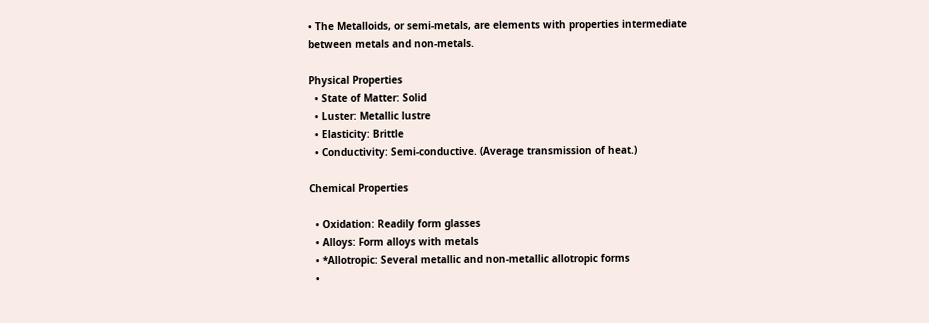• The Metalloids, or semi-metals, are elements with properties intermediate between metals and non-metals.

Physical Properties
  • State of Matter: Solid
  • Luster: Metallic lustre
  • Elasticity: Brittle
  • Conductivity: Semi-conductive. (Average transmission of heat.)

Chemical Properties

  • Oxidation: Readily form glasses
  • Alloys: Form alloys with metals
  • *Allotropic: Several metallic and non-metallic allotropic forms
  •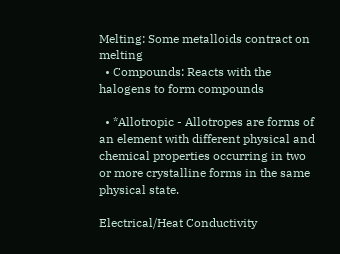Melting: Some metalloids contract on melting
  • Compounds: Reacts with the halogens to form compounds

  • *Allotropic - Allotropes are forms of an element with different physical and chemical properties occurring in two or more crystalline forms in the same physical state.

Electrical/Heat Conductivity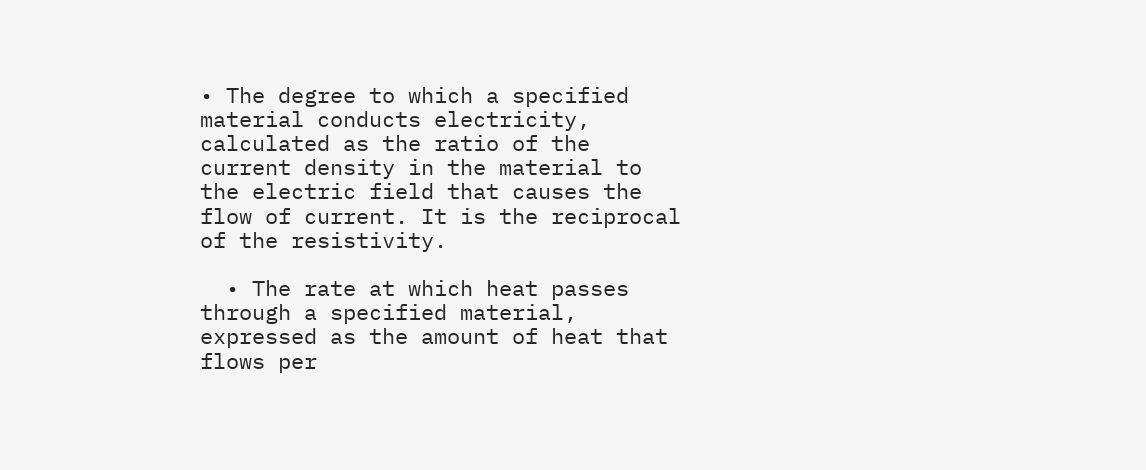• The degree to which a specified material conducts electricity, calculated as the ratio of the current density in the material to the electric field that causes the flow of current. It is the reciprocal of the resistivity.

  • The rate at which heat passes through a specified material, expressed as the amount of heat that flows per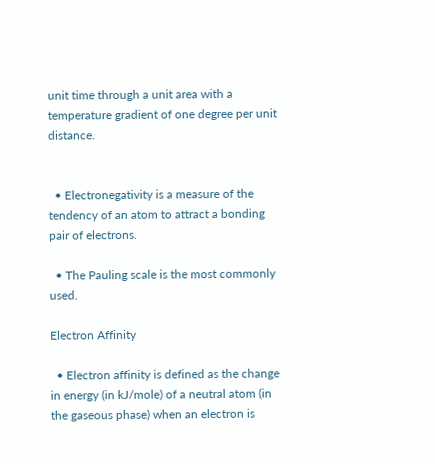unit time through a unit area with a temperature gradient of one degree per unit distance.


  • Electronegativity is a measure of the tendency of an atom to attract a bonding pair of electrons.

  • The Pauling scale is the most commonly used.

Electron Affinity

  • Electron affinity is defined as the change in energy (in kJ/mole) of a neutral atom (in the gaseous phase) when an electron is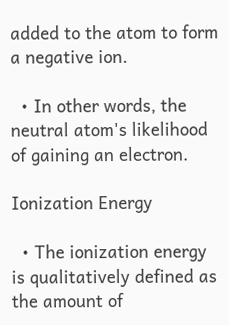added to the atom to form a negative ion.

  • In other words, the neutral atom's likelihood of gaining an electron.

Ionization Energy

  • The ionization energy is qualitatively defined as the amount of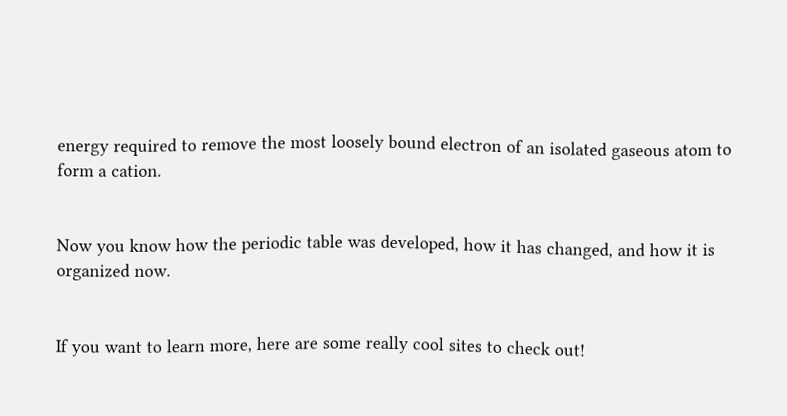energy required to remove the most loosely bound electron of an isolated gaseous atom to form a cation.


Now you know how the periodic table was developed, how it has changed, and how it is organized now.


If you want to learn more, here are some really cool sites to check out!